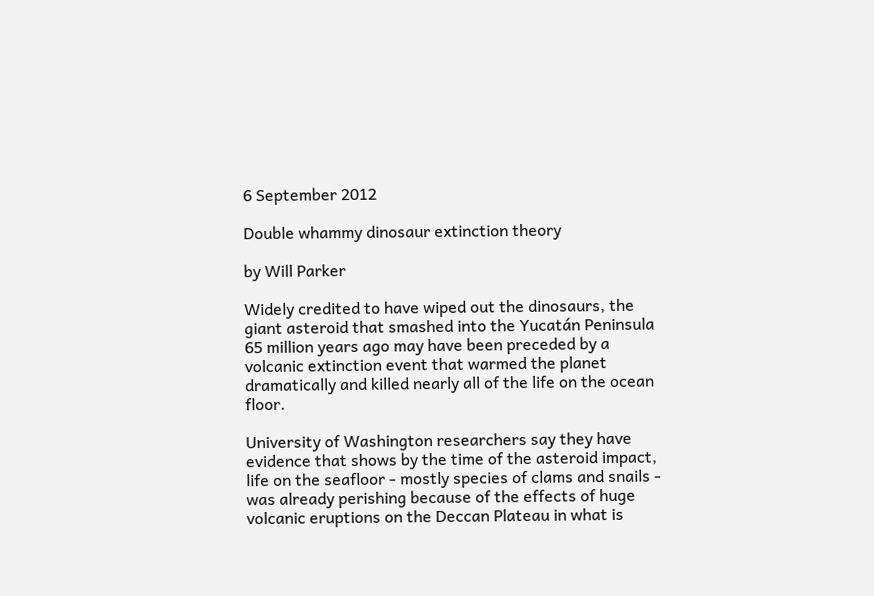6 September 2012

Double whammy dinosaur extinction theory

by Will Parker

Widely credited to have wiped out the dinosaurs, the giant asteroid that smashed into the Yucatán Peninsula 65 million years ago may have been preceded by a volcanic extinction event that warmed the planet dramatically and killed nearly all of the life on the ocean floor.

University of Washington researchers say they have evidence that shows by the time of the asteroid impact, life on the seafloor - mostly species of clams and snails - was already perishing because of the effects of huge volcanic eruptions on the Deccan Plateau in what is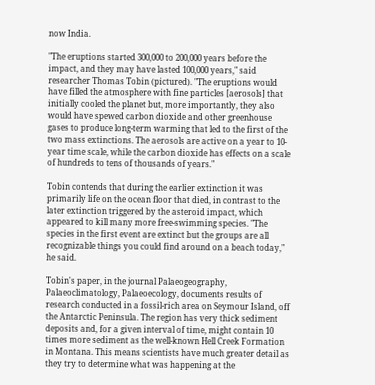now India.

"The eruptions started 300,000 to 200,000 years before the impact, and they may have lasted 100,000 years," said researcher Thomas Tobin (pictured). "The eruptions would have filled the atmosphere with fine particles [aerosols] that initially cooled the planet but, more importantly, they also would have spewed carbon dioxide and other greenhouse gases to produce long-term warming that led to the first of the two mass extinctions. The aerosols are active on a year to 10-year time scale, while the carbon dioxide has effects on a scale of hundreds to tens of thousands of years."

Tobin contends that during the earlier extinction it was primarily life on the ocean floor that died, in contrast to the later extinction triggered by the asteroid impact, which appeared to kill many more free-swimming species. "The species in the first event are extinct but the groups are all recognizable things you could find around on a beach today," he said.

Tobin's paper, in the journal Palaeogeography, Palaeoclimatology, Palaeoecology, documents results of research conducted in a fossil-rich area on Seymour Island, off the Antarctic Peninsula. The region has very thick sediment deposits and, for a given interval of time, might contain 10 times more sediment as the well-known Hell Creek Formation in Montana. This means scientists have much greater detail as they try to determine what was happening at the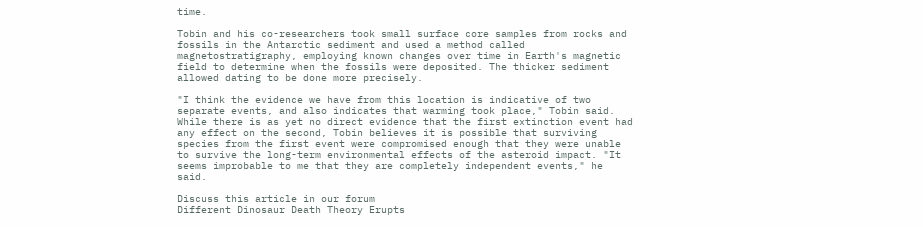time.

Tobin and his co-researchers took small surface core samples from rocks and fossils in the Antarctic sediment and used a method called magnetostratigraphy, employing known changes over time in Earth's magnetic field to determine when the fossils were deposited. The thicker sediment allowed dating to be done more precisely.

"I think the evidence we have from this location is indicative of two separate events, and also indicates that warming took place," Tobin said. While there is as yet no direct evidence that the first extinction event had any effect on the second, Tobin believes it is possible that surviving species from the first event were compromised enough that they were unable to survive the long-term environmental effects of the asteroid impact. "It seems improbable to me that they are completely independent events," he said.

Discuss this article in our forum
Different Dinosaur Death Theory Erupts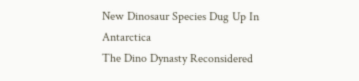New Dinosaur Species Dug Up In Antarctica
The Dino Dynasty Reconsidered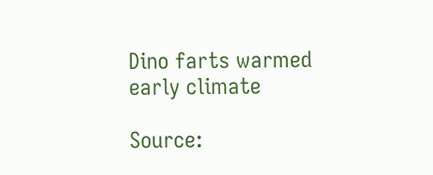Dino farts warmed early climate

Source: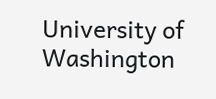University of Washington